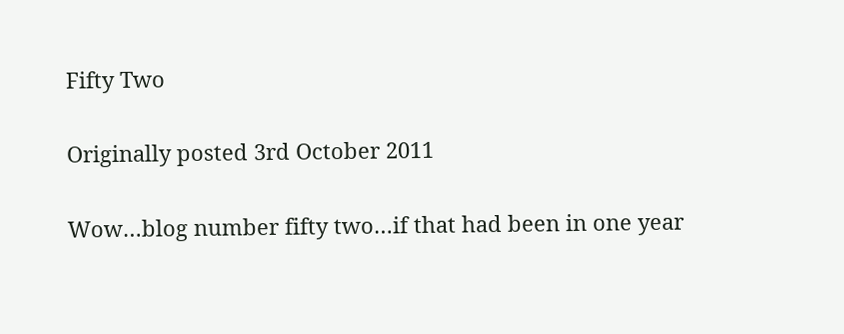Fifty Two

Originally posted 3rd October 2011

Wow…blog number fifty two…if that had been in one year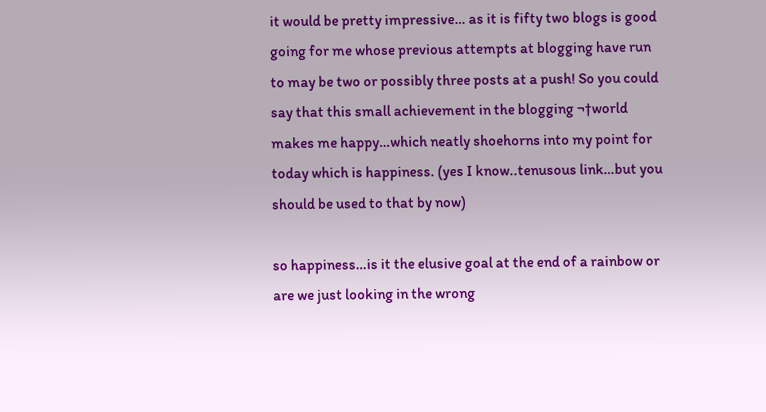it would be pretty impressive… as it is fifty two blogs is good going for me whose previous attempts at blogging have run to may be two or possibly three posts at a push! So you could say that this small achievement in the blogging ¬†world makes me happy…which neatly shoehorns into my point for today which is happiness. (yes I know..tenusous link…but you should be used to that by now)

so happiness…is it the elusive goal at the end of a rainbow or are we just looking in the wrong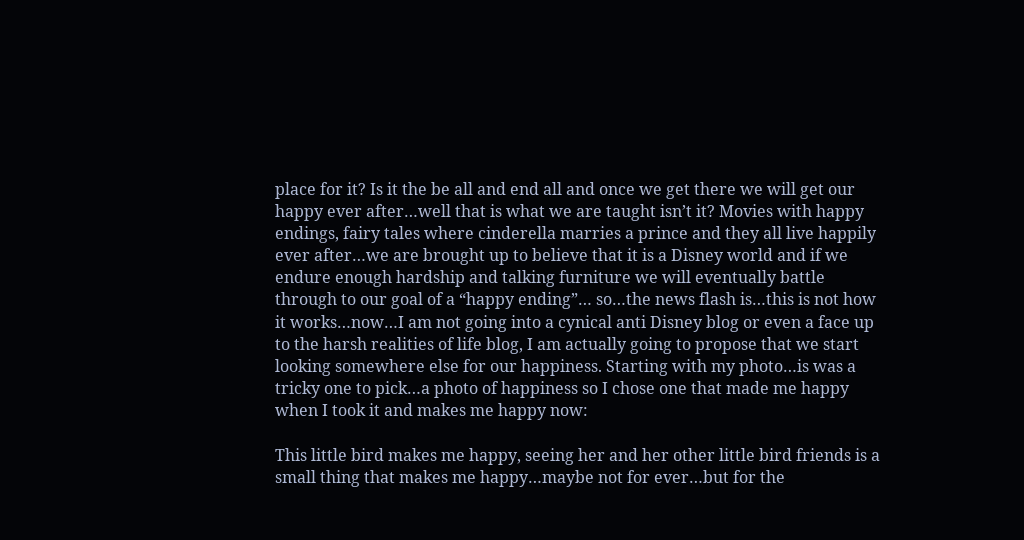place for it? Is it the be all and end all and once we get there we will get our happy ever after…well that is what we are taught isn’t it? Movies with happy endings, fairy tales where cinderella marries a prince and they all live happily ever after…we are brought up to believe that it is a Disney world and if we endure enough hardship and talking furniture we will eventually battle through to our goal of a “happy ending”… so…the news flash is…this is not how it works…now…I am not going into a cynical anti Disney blog or even a face up to the harsh realities of life blog, I am actually going to propose that we start looking somewhere else for our happiness. Starting with my photo…is was a tricky one to pick…a photo of happiness so I chose one that made me happy when I took it and makes me happy now:

This little bird makes me happy, seeing her and her other little bird friends is a small thing that makes me happy…maybe not for ever…but for the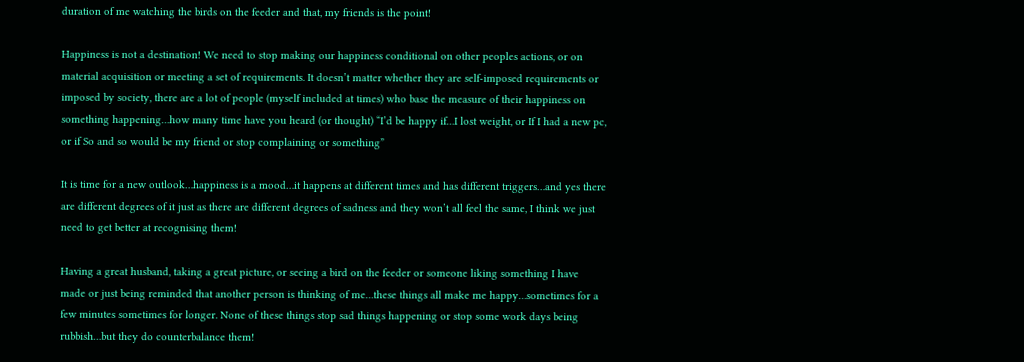duration of me watching the birds on the feeder and that, my friends is the point!

Happiness is not a destination! We need to stop making our happiness conditional on other peoples actions, or on material acquisition or meeting a set of requirements. It doesn’t matter whether they are self-imposed requirements or imposed by society, there are a lot of people (myself included at times) who base the measure of their happiness on something happening…how many time have you heard (or thought) “I’d be happy if…I lost weight, or If I had a new pc, or if So and so would be my friend or stop complaining or something”

It is time for a new outlook…happiness is a mood…it happens at different times and has different triggers…and yes there are different degrees of it just as there are different degrees of sadness and they won’t all feel the same, I think we just need to get better at recognising them!

Having a great husband, taking a great picture, or seeing a bird on the feeder or someone liking something I have made or just being reminded that another person is thinking of me…these things all make me happy…sometimes for a few minutes sometimes for longer. None of these things stop sad things happening or stop some work days being rubbish…but they do counterbalance them!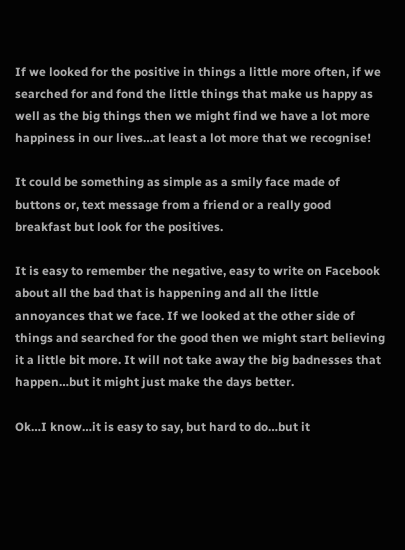If we looked for the positive in things a little more often, if we searched for and fond the little things that make us happy as well as the big things then we might find we have a lot more happiness in our lives…at least a lot more that we recognise!

It could be something as simple as a smily face made of buttons or, text message from a friend or a really good breakfast but look for the positives.

It is easy to remember the negative, easy to write on Facebook about all the bad that is happening and all the little annoyances that we face. If we looked at the other side of things and searched for the good then we might start believing it a little bit more. It will not take away the big badnesses that happen…but it might just make the days better.

Ok…I know…it is easy to say, but hard to do…but it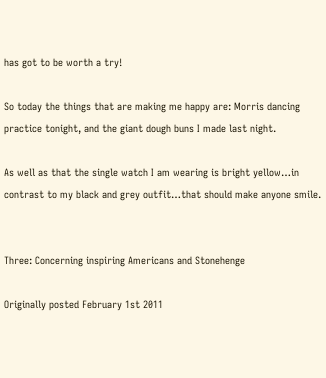has got to be worth a try!

So today the things that are making me happy are: Morris dancing practice tonight, and the giant dough buns I made last night.

As well as that the single watch I am wearing is bright yellow…in contrast to my black and grey outfit…that should make anyone smile.


Three: Concerning inspiring Americans and Stonehenge

Originally posted February 1st 2011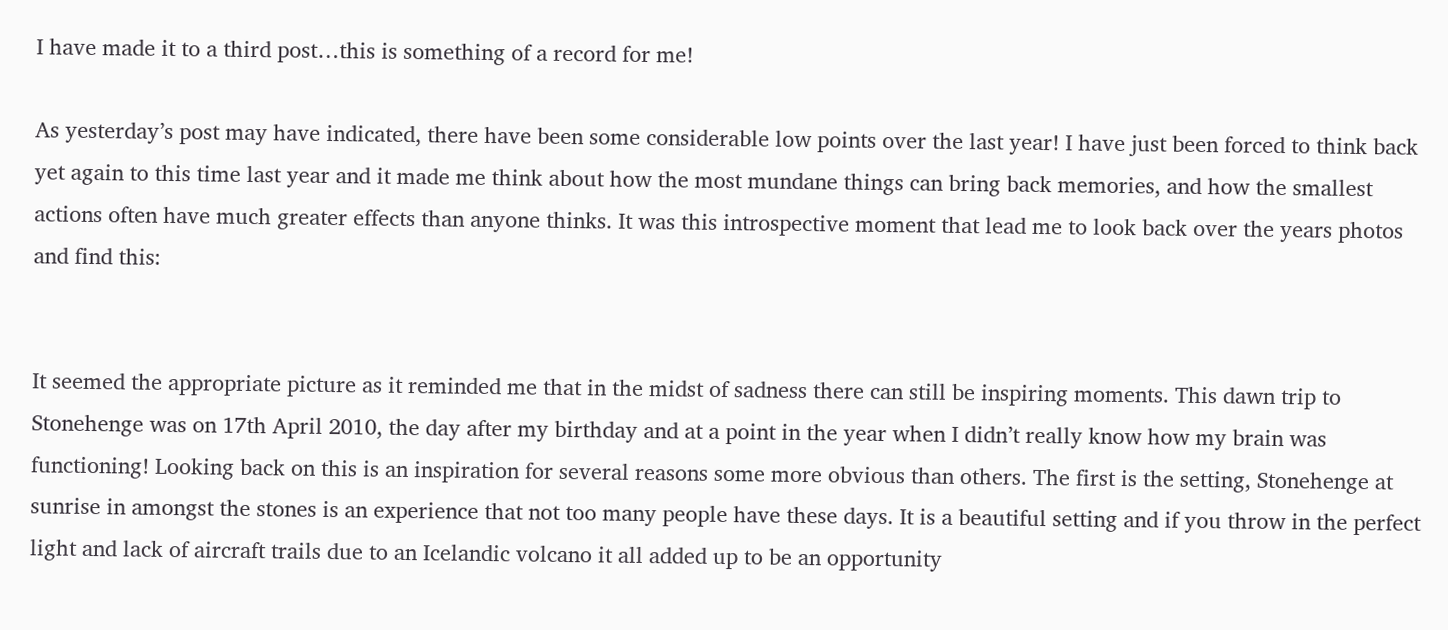I have made it to a third post…this is something of a record for me!

As yesterday’s post may have indicated, there have been some considerable low points over the last year! I have just been forced to think back yet again to this time last year and it made me think about how the most mundane things can bring back memories, and how the smallest actions often have much greater effects than anyone thinks. It was this introspective moment that lead me to look back over the years photos and find this:


It seemed the appropriate picture as it reminded me that in the midst of sadness there can still be inspiring moments. This dawn trip to Stonehenge was on 17th April 2010, the day after my birthday and at a point in the year when I didn’t really know how my brain was functioning! Looking back on this is an inspiration for several reasons some more obvious than others. The first is the setting, Stonehenge at sunrise in amongst the stones is an experience that not too many people have these days. It is a beautiful setting and if you throw in the perfect light and lack of aircraft trails due to an Icelandic volcano it all added up to be an opportunity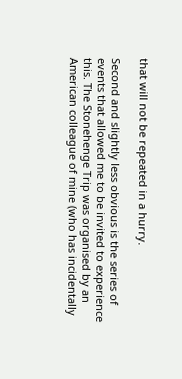that will not be repeated in a hurry.

Second and slightly less obvious is the series of events that allowed me to be invited to experience this. The Stonehenge Trip was organised by an American colleague of mine (who has incidentally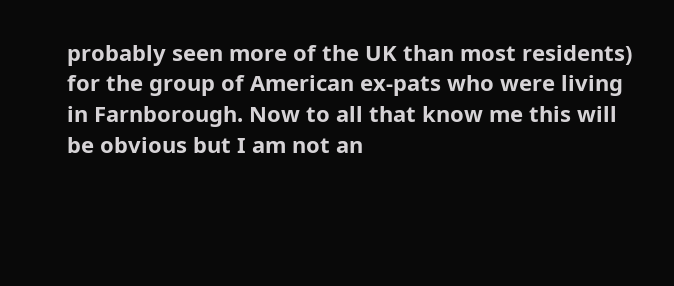probably seen more of the UK than most residents) for the group of American ex-pats who were living in Farnborough. Now to all that know me this will be obvious but I am not an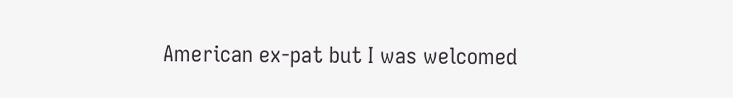American ex-pat but I was welcomed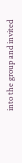into the group and invited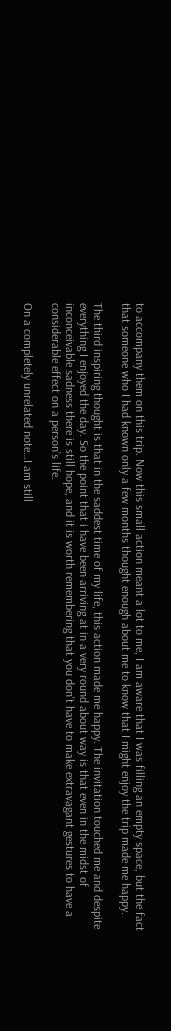to accompany them on this trip. Now this small action meant a lot to me, I am aware that I was filling an empty space, but the fact that someone who I had known only a few months thought enough about me to know that I might enjoy the trip made me happy.

The third inspiring thought is that in the saddest time of my life, this action made me happy. The invitation touched me and despite everything I enjoyed the day. So the point that i have been arriving at in a very round about way is that even in the midst of inconceivable sadness there is still hope, and it is worth remembering that you don’t have to make extravagant gestures to have a considerable effect on a person’s life.

On a completely unrelated note…I am still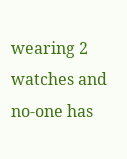wearing 2 watches and no-one has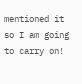mentioned it so I am going to carry on!